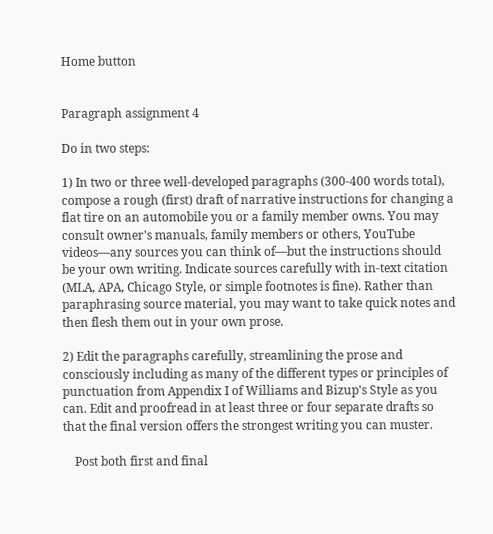Home button


Paragraph assignment 4

Do in two steps:

1) In two or three well-developed paragraphs (300-400 words total), compose a rough (first) draft of narrative instructions for changing a flat tire on an automobile you or a family member owns. You may consult owner's manuals, family members or others, YouTube videos—any sources you can think of—but the instructions should be your own writing. Indicate sources carefully with in-text citation (MLA, APA, Chicago Style, or simple footnotes is fine). Rather than paraphrasing source material, you may want to take quick notes and then flesh them out in your own prose.

2) Edit the paragraphs carefully, streamlining the prose and consciously including as many of the different types or principles of punctuation from Appendix I of Williams and Bizup's Style as you can. Edit and proofread in at least three or four separate drafts so that the final version offers the strongest writing you can muster.

    Post both first and final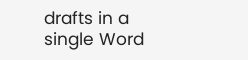drafts in a single Word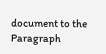document to the Paragraph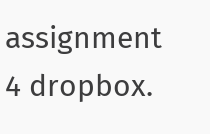assignment 4 dropbox.